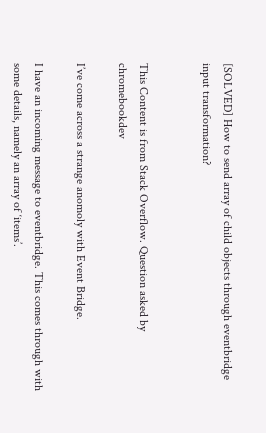[SOLVED] How to send array of child objects through eventbridge input transformation?


This Content is from Stack Overflow. Question asked by chromebookdev

I’ve come across a strange anomoly with Event Bridge.

I have an incoming message to eventbridge. This comes through with some details, namely an array of ‘items’.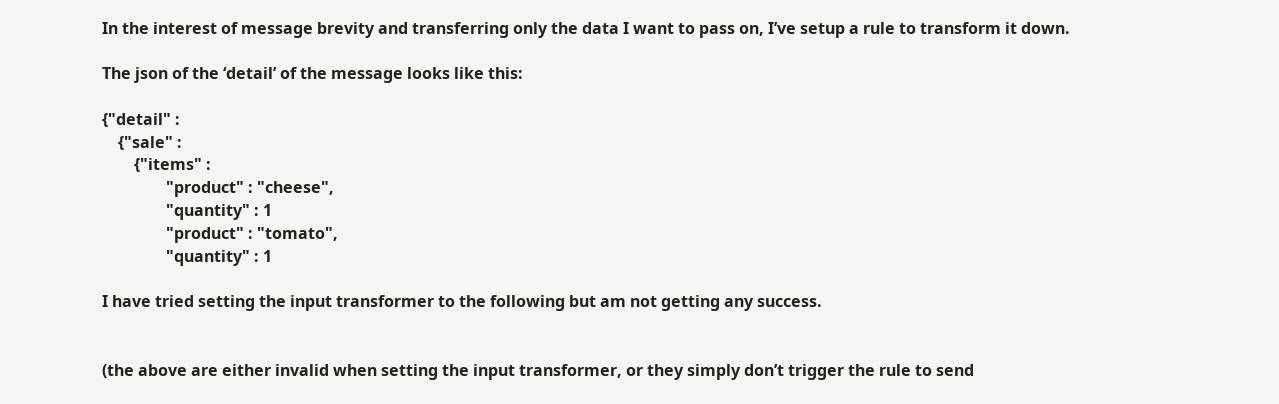In the interest of message brevity and transferring only the data I want to pass on, I’ve setup a rule to transform it down.

The json of the ‘detail’ of the message looks like this:

{"detail" :
    {"sale" :
        {"items" :
                "product" : "cheese",
                "quantity" : 1
                "product" : "tomato",
                "quantity" : 1

I have tried setting the input transformer to the following but am not getting any success.


(the above are either invalid when setting the input transformer, or they simply don’t trigger the rule to send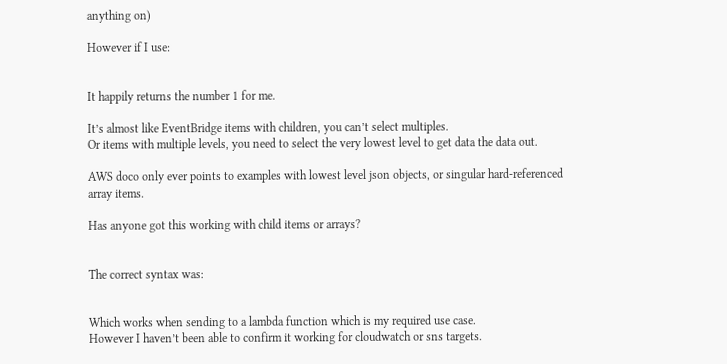anything on)

However if I use:


It happily returns the number 1 for me.

It’s almost like EventBridge items with children, you can’t select multiples.
Or items with multiple levels, you need to select the very lowest level to get data the data out.

AWS doco only ever points to examples with lowest level json objects, or singular hard-referenced array items.

Has anyone got this working with child items or arrays?


The correct syntax was:


Which works when sending to a lambda function which is my required use case.
However I haven’t been able to confirm it working for cloudwatch or sns targets.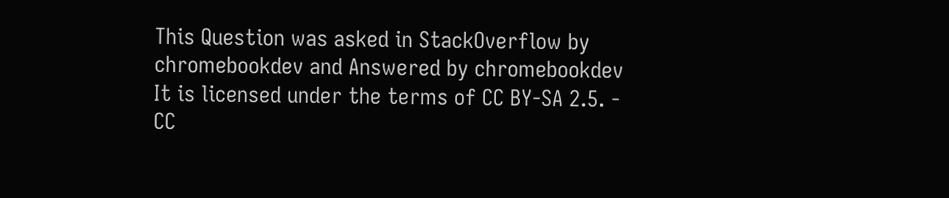This Question was asked in StackOverflow by chromebookdev and Answered by chromebookdev It is licensed under the terms of CC BY-SA 2.5. - CC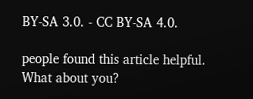BY-SA 3.0. - CC BY-SA 4.0.

people found this article helpful. What about you?